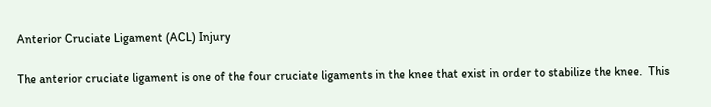Anterior Cruciate Ligament (ACL) Injury

The anterior cruciate ligament is one of the four cruciate ligaments in the knee that exist in order to stabilize the knee.  This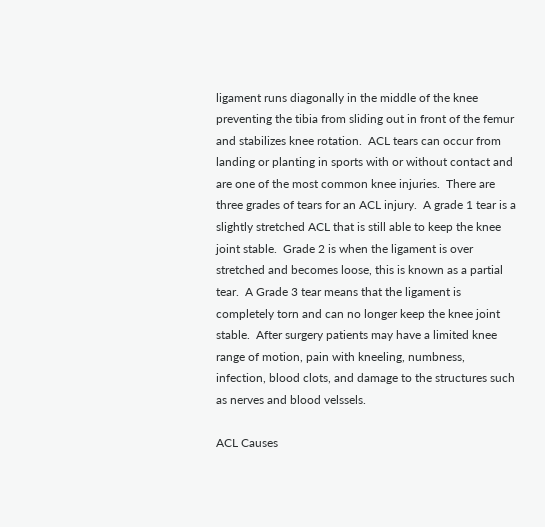ligament runs diagonally in the middle of the knee preventing the tibia from sliding out in front of the femur and stabilizes knee rotation.  ACL tears can occur from landing or planting in sports with or without contact and are one of the most common knee injuries.  There are three grades of tears for an ACL injury.  A grade 1 tear is a slightly stretched ACL that is still able to keep the knee joint stable.  Grade 2 is when the ligament is over stretched and becomes loose, this is known as a partial tear.  A Grade 3 tear means that the ligament is completely torn and can no longer keep the knee joint stable.  After surgery patients may have a limited knee range of motion, pain with kneeling, numbness, infection, blood clots, and damage to the structures such as nerves and blood velssels.

ACL Causes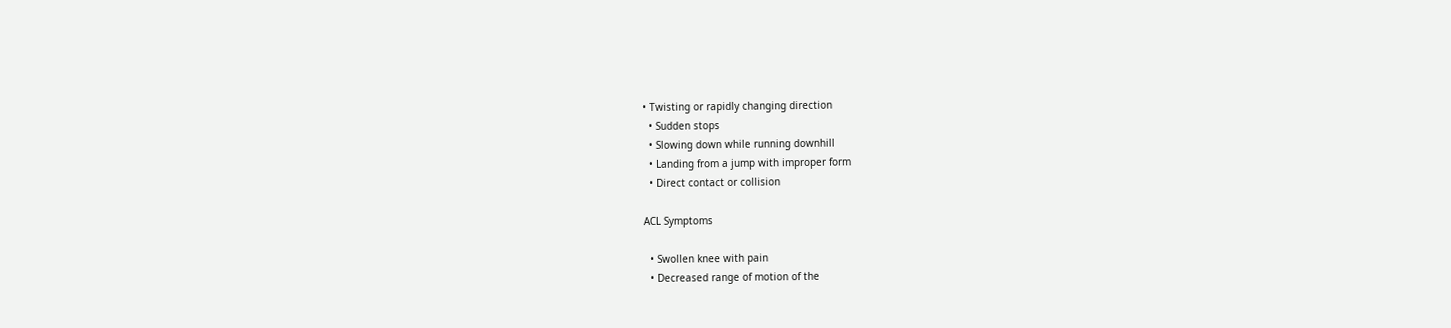• Twisting or rapidly changing direction
  • Sudden stops
  • Slowing down while running downhill
  • Landing from a jump with improper form
  • Direct contact or collision

ACL Symptoms

  • Swollen knee with pain
  • Decreased range of motion of the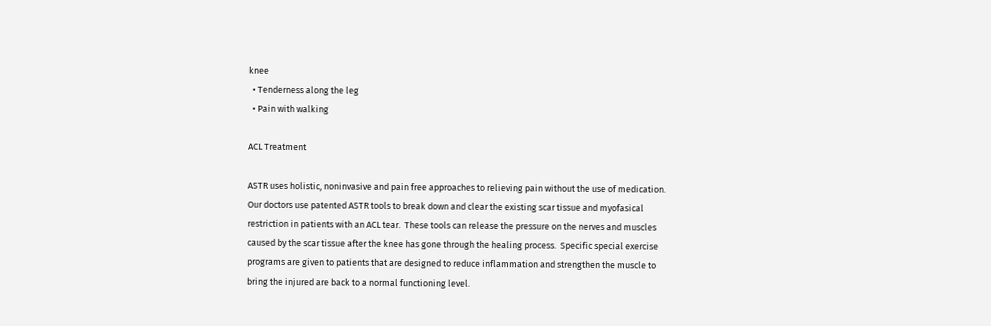knee
  • Tenderness along the leg
  • Pain with walking

ACL Treatment

ASTR uses holistic, noninvasive and pain free approaches to relieving pain without the use of medication.  Our doctors use patented ASTR tools to break down and clear the existing scar tissue and myofasical restriction in patients with an ACL tear.  These tools can release the pressure on the nerves and muscles caused by the scar tissue after the knee has gone through the healing process.  Specific special exercise programs are given to patients that are designed to reduce inflammation and strengthen the muscle to bring the injured are back to a normal functioning level.